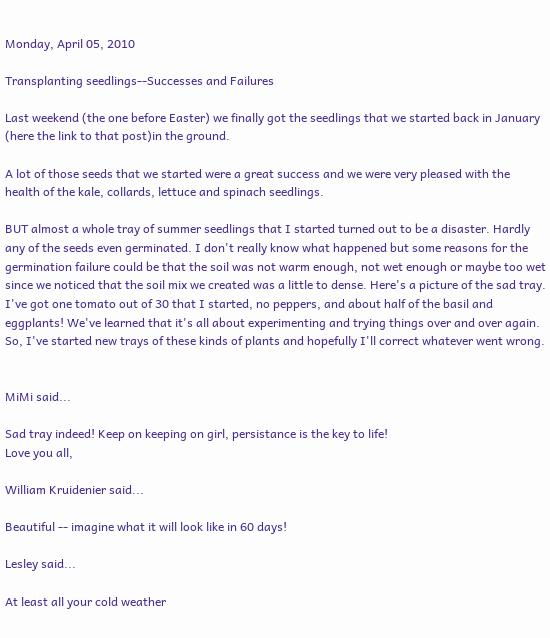Monday, April 05, 2010

Transplanting seedlings--Successes and Failures

Last weekend (the one before Easter) we finally got the seedlings that we started back in January (here the link to that post)in the ground.

A lot of those seeds that we started were a great success and we were very pleased with the health of the kale, collards, lettuce and spinach seedlings.

BUT almost a whole tray of summer seedlings that I started turned out to be a disaster. Hardly any of the seeds even germinated. I don't really know what happened but some reasons for the germination failure could be that the soil was not warm enough, not wet enough or maybe too wet since we noticed that the soil mix we created was a little to dense. Here's a picture of the sad tray.
I've got one tomato out of 30 that I started, no peppers, and about half of the basil and eggplants! We've learned that it's all about experimenting and trying things over and over again. So, I've started new trays of these kinds of plants and hopefully I'll correct whatever went wrong.


MiMi said...

Sad tray indeed! Keep on keeping on girl, persistance is the key to life!
Love you all,

William Kruidenier said...

Beautiful -- imagine what it will look like in 60 days!

Lesley said...

At least all your cold weather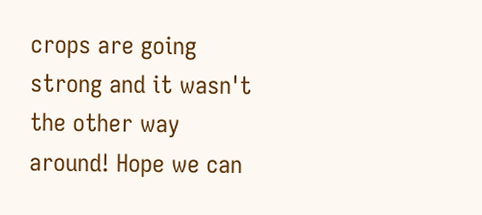crops are going strong and it wasn't the other way around! Hope we can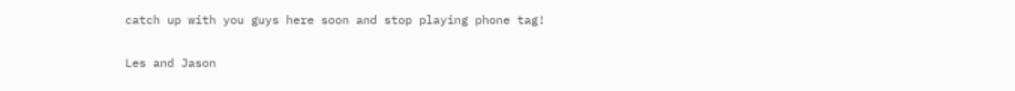catch up with you guys here soon and stop playing phone tag!

Les and Jason